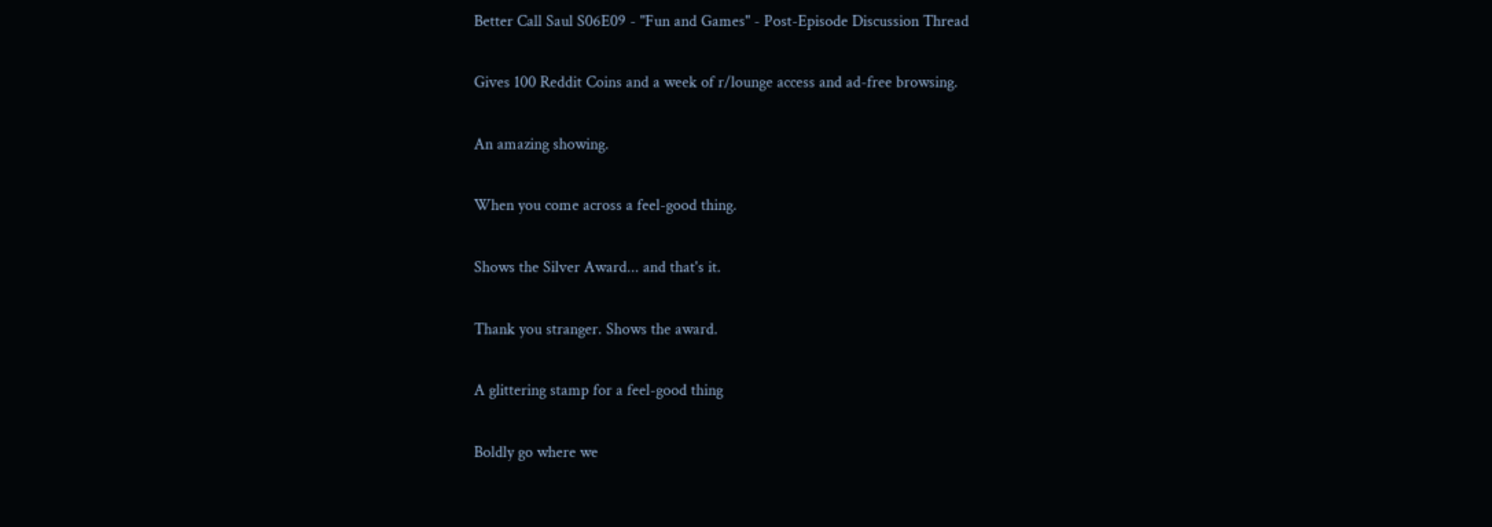Better Call Saul S06E09 - "Fun and Games" - Post-Episode Discussion Thread

Gives 100 Reddit Coins and a week of r/lounge access and ad-free browsing.

An amazing showing.

When you come across a feel-good thing.

Shows the Silver Award... and that's it.

Thank you stranger. Shows the award.

A glittering stamp for a feel-good thing

Boldly go where we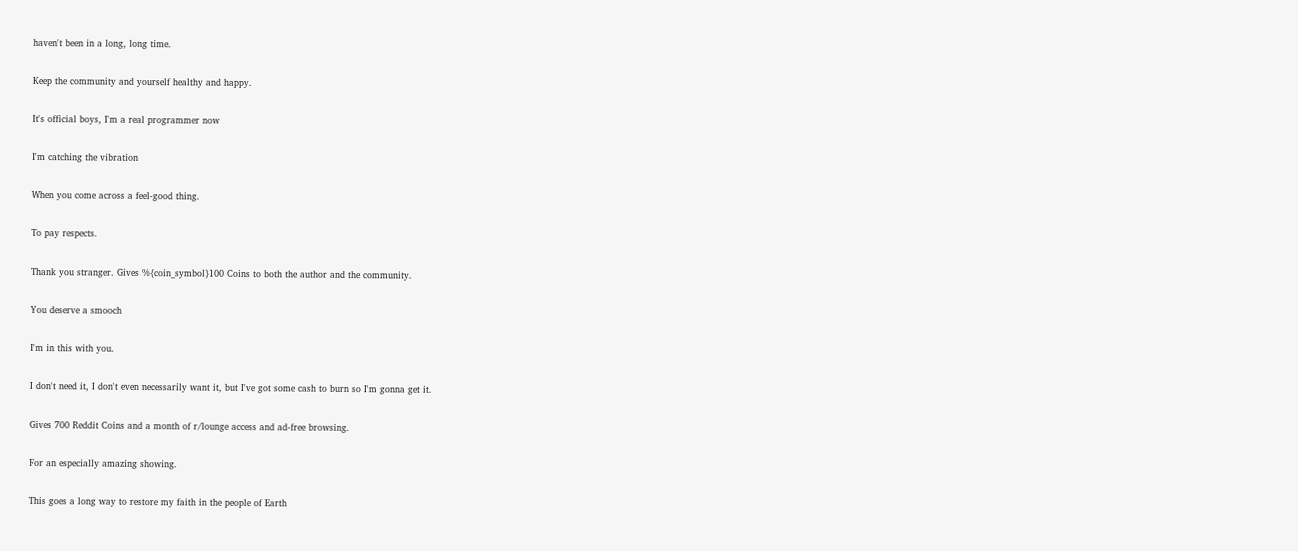haven't been in a long, long time.

Keep the community and yourself healthy and happy.

It's official boys, I'm a real programmer now

I'm catching the vibration

When you come across a feel-good thing.

To pay respects.

Thank you stranger. Gives %{coin_symbol}100 Coins to both the author and the community.

You deserve a smooch

I'm in this with you.

I don't need it, I don't even necessarily want it, but I've got some cash to burn so I'm gonna get it.

Gives 700 Reddit Coins and a month of r/lounge access and ad-free browsing.

For an especially amazing showing.

This goes a long way to restore my faith in the people of Earth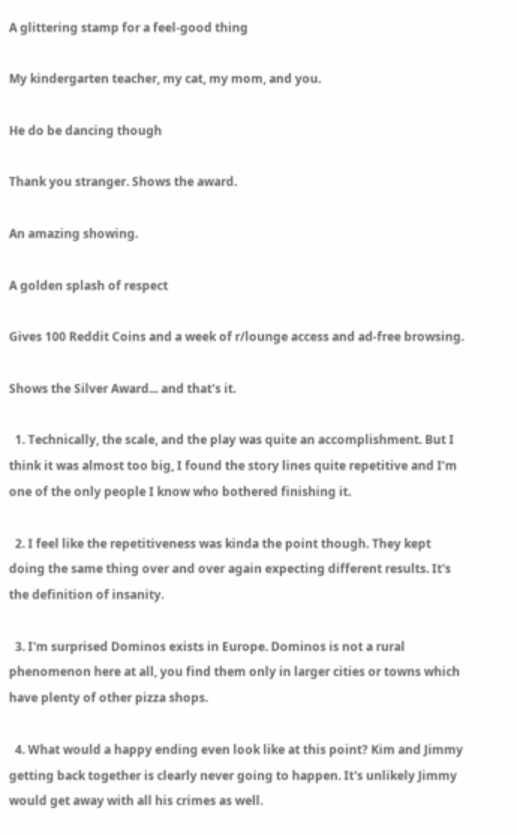A glittering stamp for a feel-good thing

My kindergarten teacher, my cat, my mom, and you.

He do be dancing though

Thank you stranger. Shows the award.

An amazing showing.

A golden splash of respect

Gives 100 Reddit Coins and a week of r/lounge access and ad-free browsing.

Shows the Silver Award... and that's it.

  1. Technically, the scale, and the play was quite an accomplishment. But I think it was almost too big, I found the story lines quite repetitive and I’m one of the only people I know who bothered finishing it.

  2. I feel like the repetitiveness was kinda the point though. They kept doing the same thing over and over again expecting different results. It's the definition of insanity.

  3. I'm surprised Dominos exists in Europe. Dominos is not a rural phenomenon here at all, you find them only in larger cities or towns which have plenty of other pizza shops.

  4. What would a happy ending even look like at this point? Kim and Jimmy getting back together is clearly never going to happen. It's unlikely Jimmy would get away with all his crimes as well.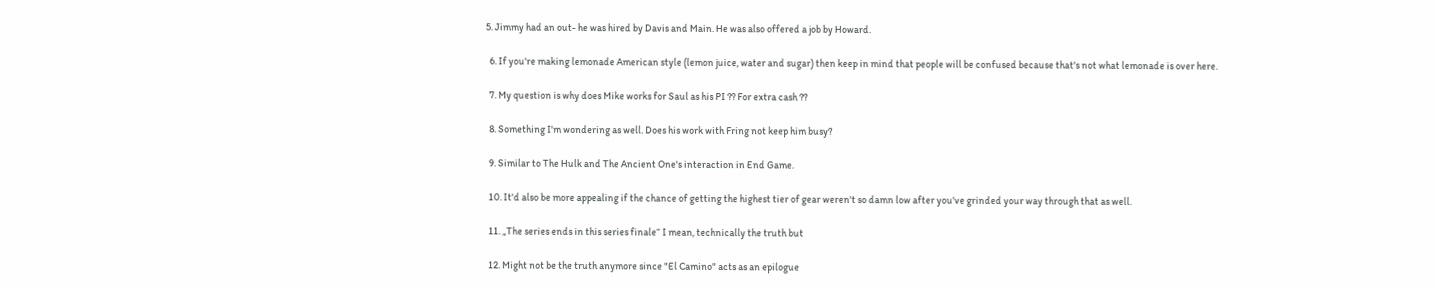5. Jimmy had an out- he was hired by Davis and Main. He was also offered a job by Howard.

  6. If you're making lemonade American style (lemon juice, water and sugar) then keep in mind that people will be confused because that's not what lemonade is over here.

  7. My question is why does Mike works for Saul as his PI ?? For extra cash ??

  8. Something I'm wondering as well. Does his work with Fring not keep him busy?

  9. Similar to The Hulk and The Ancient One's interaction in End Game.

  10. It'd also be more appealing if the chance of getting the highest tier of gear weren't so damn low after you've grinded your way through that as well.

  11. „The series ends in this series finale“ I mean, technically the truth but

  12. Might not be the truth anymore since "El Camino" acts as an epilogue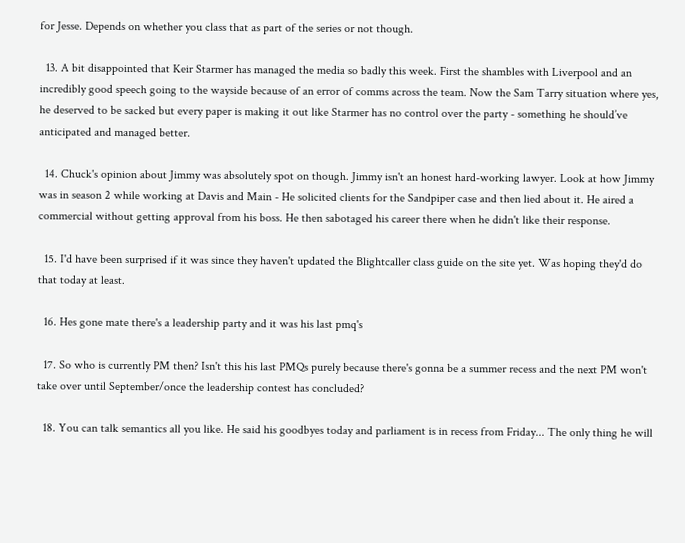for Jesse. Depends on whether you class that as part of the series or not though.

  13. A bit disappointed that Keir Starmer has managed the media so badly this week. First the shambles with Liverpool and an incredibly good speech going to the wayside because of an error of comms across the team. Now the Sam Tarry situation where yes, he deserved to be sacked but every paper is making it out like Starmer has no control over the party - something he should’ve anticipated and managed better.

  14. Chuck's opinion about Jimmy was absolutely spot on though. Jimmy isn't an honest hard-working lawyer. Look at how Jimmy was in season 2 while working at Davis and Main - He solicited clients for the Sandpiper case and then lied about it. He aired a commercial without getting approval from his boss. He then sabotaged his career there when he didn't like their response.

  15. I'd have been surprised if it was since they haven't updated the Blightcaller class guide on the site yet. Was hoping they'd do that today at least.

  16. Hes gone mate there's a leadership party and it was his last pmq's

  17. So who is currently PM then? Isn't this his last PMQs purely because there's gonna be a summer recess and the next PM won't take over until September/once the leadership contest has concluded?

  18. You can talk semantics all you like. He said his goodbyes today and parliament is in recess from Friday... The only thing he will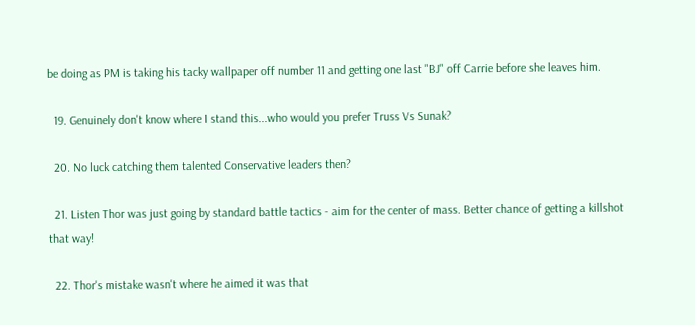be doing as PM is taking his tacky wallpaper off number 11 and getting one last "BJ" off Carrie before she leaves him.

  19. Genuinely don't know where I stand this...who would you prefer Truss Vs Sunak?

  20. No luck catching them talented Conservative leaders then?

  21. Listen Thor was just going by standard battle tactics - aim for the center of mass. Better chance of getting a killshot that way!

  22. Thor's mistake wasn't where he aimed it was that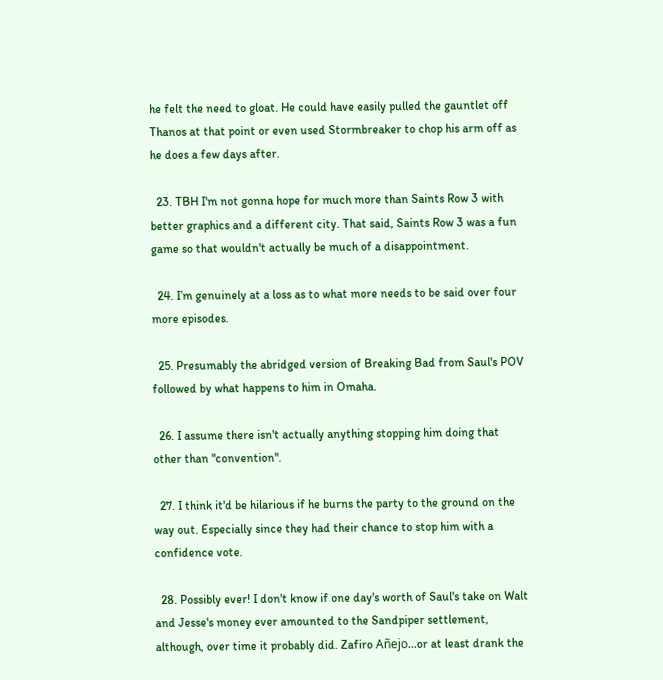he felt the need to gloat. He could have easily pulled the gauntlet off Thanos at that point or even used Stormbreaker to chop his arm off as he does a few days after.

  23. TBH I'm not gonna hope for much more than Saints Row 3 with better graphics and a different city. That said, Saints Row 3 was a fun game so that wouldn't actually be much of a disappointment.

  24. I’m genuinely at a loss as to what more needs to be said over four more episodes.

  25. Presumably the abridged version of Breaking Bad from Saul's POV followed by what happens to him in Omaha.

  26. I assume there isn't actually anything stopping him doing that other than "convention".

  27. I think it'd be hilarious if he burns the party to the ground on the way out. Especially since they had their chance to stop him with a confidence vote.

  28. Possibly ever! I don't know if one day's worth of Saul's take on Walt and Jesse's money ever amounted to the Sandpiper settlement, although, over time it probably did. Zafiro Añejo...or at least drank the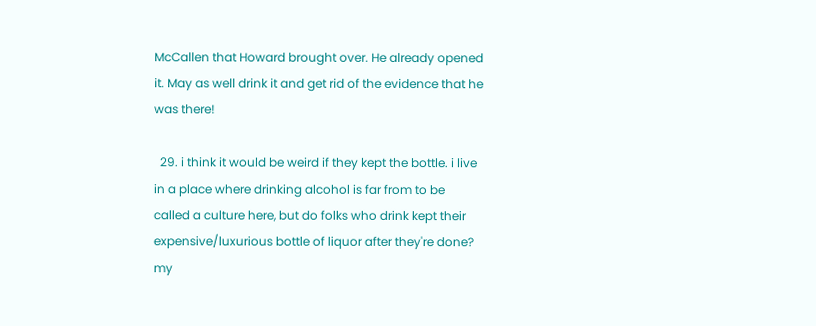McCallen that Howard brought over. He already opened it. May as well drink it and get rid of the evidence that he was there!

  29. i think it would be weird if they kept the bottle. i live in a place where drinking alcohol is far from to be called a culture here, but do folks who drink kept their expensive/luxurious bottle of liquor after they're done? my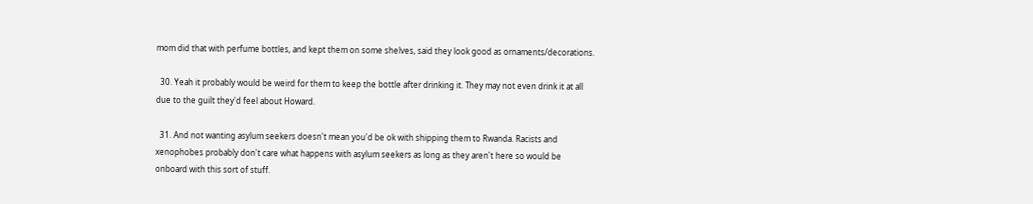mom did that with perfume bottles, and kept them on some shelves, said they look good as ornaments/decorations.

  30. Yeah it probably would be weird for them to keep the bottle after drinking it. They may not even drink it at all due to the guilt they'd feel about Howard.

  31. And not wanting asylum seekers doesn't mean you'd be ok with shipping them to Rwanda. Racists and xenophobes probably don't care what happens with asylum seekers as long as they aren't here so would be onboard with this sort of stuff.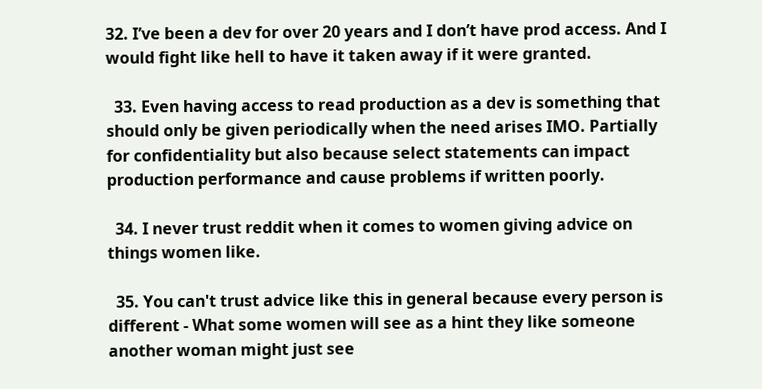32. I’ve been a dev for over 20 years and I don’t have prod access. And I would fight like hell to have it taken away if it were granted.

  33. Even having access to read production as a dev is something that should only be given periodically when the need arises IMO. Partially for confidentiality but also because select statements can impact production performance and cause problems if written poorly.

  34. I never trust reddit when it comes to women giving advice on things women like.

  35. You can't trust advice like this in general because every person is different - What some women will see as a hint they like someone another woman might just see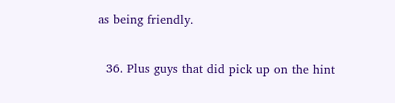as being friendly.

  36. Plus guys that did pick up on the hint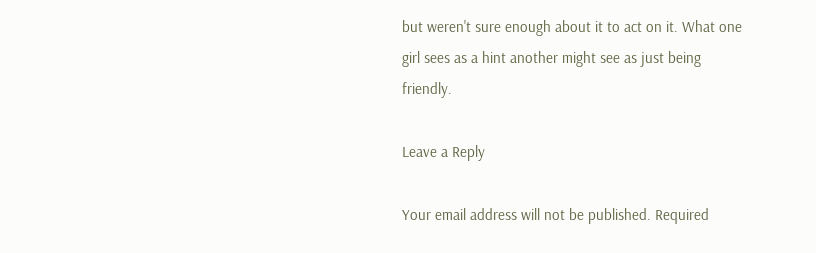but weren't sure enough about it to act on it. What one girl sees as a hint another might see as just being friendly.

Leave a Reply

Your email address will not be published. Required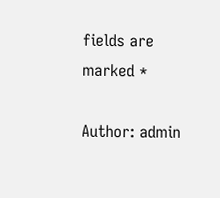fields are marked *

Author: admin